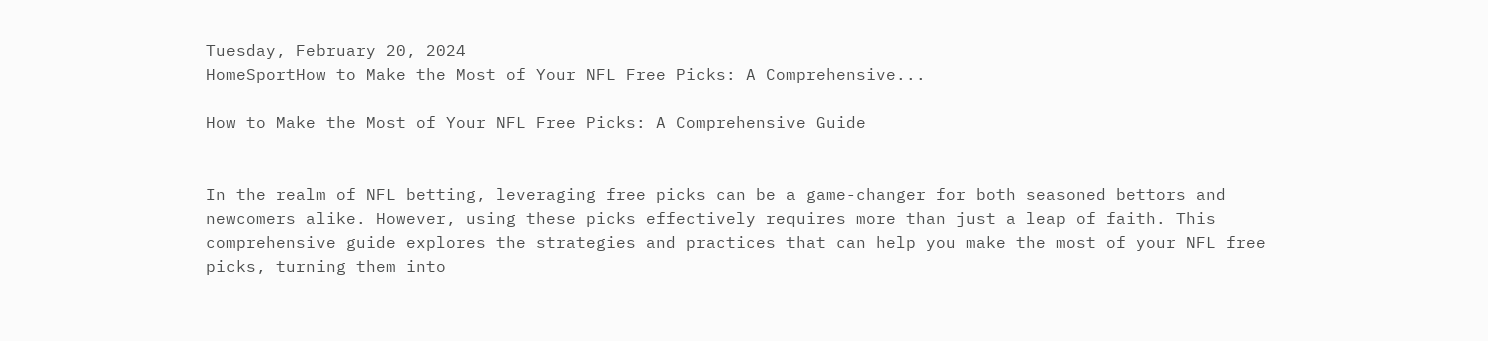Tuesday, February 20, 2024
HomeSportHow to Make the Most of Your NFL Free Picks: A Comprehensive...

How to Make the Most of Your NFL Free Picks: A Comprehensive Guide


In the realm of NFL betting, leveraging free picks can be a game-changer for both seasoned bettors and newcomers alike. However, using these picks effectively requires more than just a leap of faith. This comprehensive guide explores the strategies and practices that can help you make the most of your NFL free picks, turning them into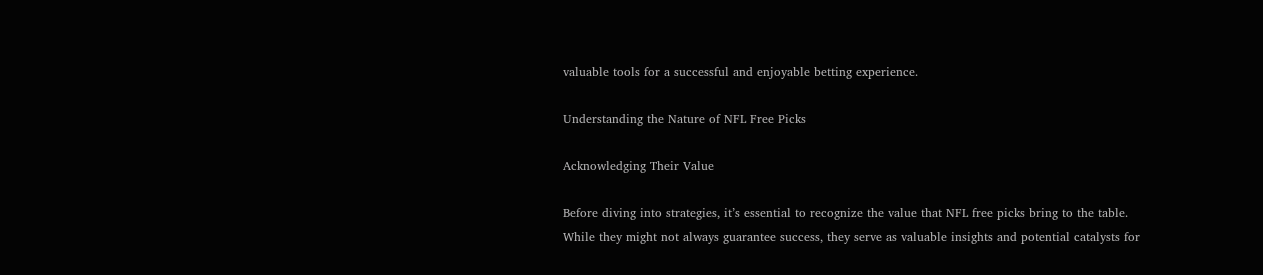valuable tools for a successful and enjoyable betting experience.

Understanding the Nature of NFL Free Picks

Acknowledging Their Value

Before diving into strategies, it’s essential to recognize the value that NFL free picks bring to the table. While they might not always guarantee success, they serve as valuable insights and potential catalysts for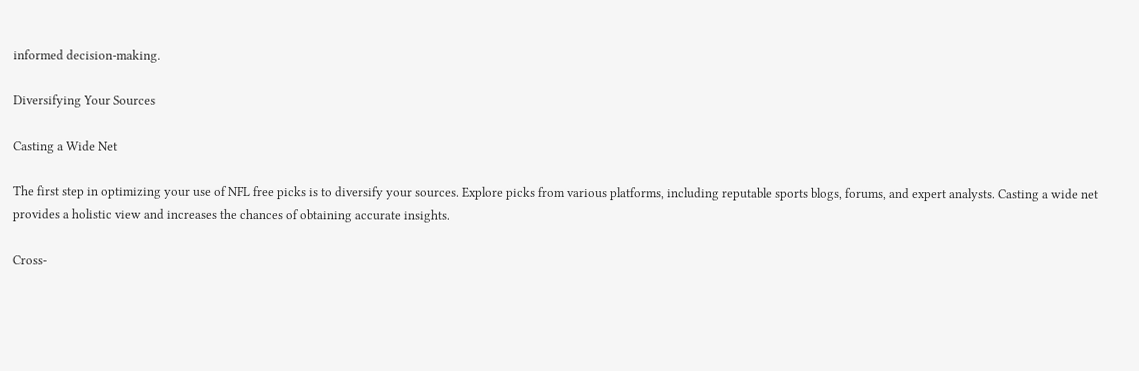informed decision-making.

Diversifying Your Sources

Casting a Wide Net

The first step in optimizing your use of NFL free picks is to diversify your sources. Explore picks from various platforms, including reputable sports blogs, forums, and expert analysts. Casting a wide net provides a holistic view and increases the chances of obtaining accurate insights.

Cross-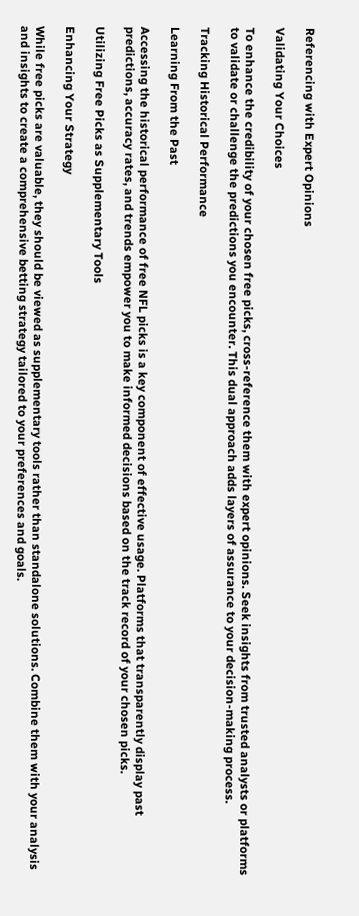Referencing with Expert Opinions

Validating Your Choices

To enhance the credibility of your chosen free picks, cross-reference them with expert opinions. Seek insights from trusted analysts or platforms to validate or challenge the predictions you encounter. This dual approach adds layers of assurance to your decision-making process.

Tracking Historical Performance

Learning From the Past

Accessing the historical performance of free NFL picks is a key component of effective usage. Platforms that transparently display past predictions, accuracy rates, and trends empower you to make informed decisions based on the track record of your chosen picks.

Utilizing Free Picks as Supplementary Tools

Enhancing Your Strategy

While free picks are valuable, they should be viewed as supplementary tools rather than standalone solutions. Combine them with your analysis and insights to create a comprehensive betting strategy tailored to your preferences and goals.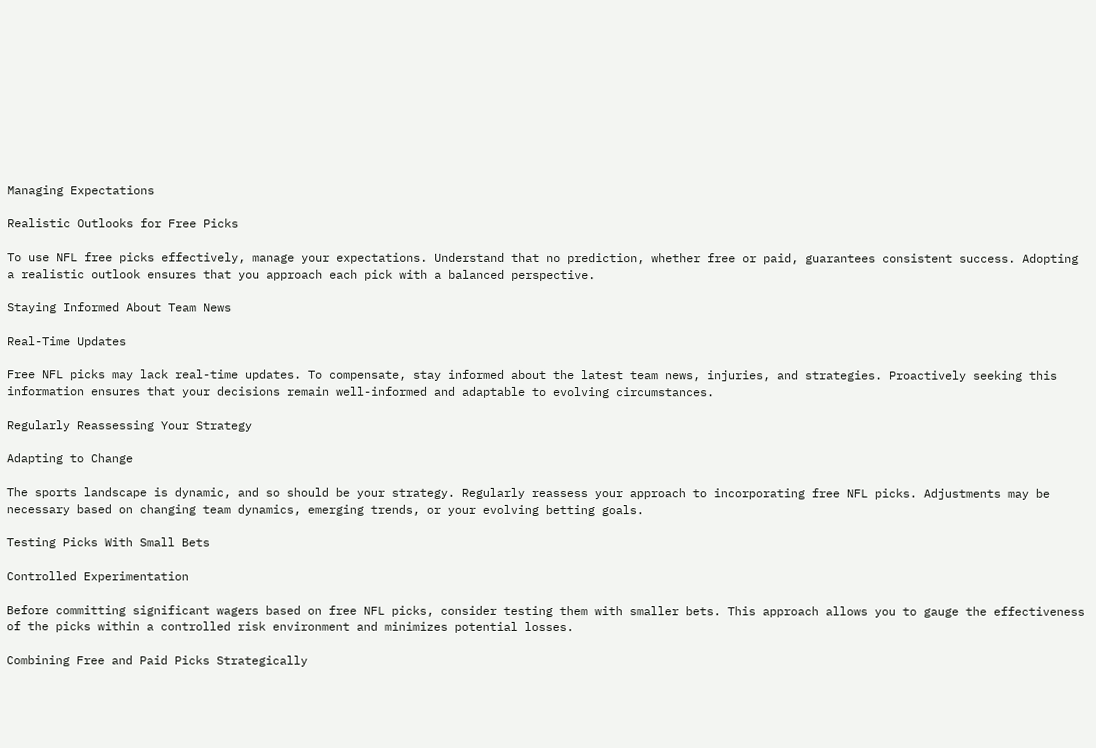Managing Expectations

Realistic Outlooks for Free Picks

To use NFL free picks effectively, manage your expectations. Understand that no prediction, whether free or paid, guarantees consistent success. Adopting a realistic outlook ensures that you approach each pick with a balanced perspective.

Staying Informed About Team News

Real-Time Updates

Free NFL picks may lack real-time updates. To compensate, stay informed about the latest team news, injuries, and strategies. Proactively seeking this information ensures that your decisions remain well-informed and adaptable to evolving circumstances.

Regularly Reassessing Your Strategy

Adapting to Change

The sports landscape is dynamic, and so should be your strategy. Regularly reassess your approach to incorporating free NFL picks. Adjustments may be necessary based on changing team dynamics, emerging trends, or your evolving betting goals.

Testing Picks With Small Bets

Controlled Experimentation

Before committing significant wagers based on free NFL picks, consider testing them with smaller bets. This approach allows you to gauge the effectiveness of the picks within a controlled risk environment and minimizes potential losses.

Combining Free and Paid Picks Strategically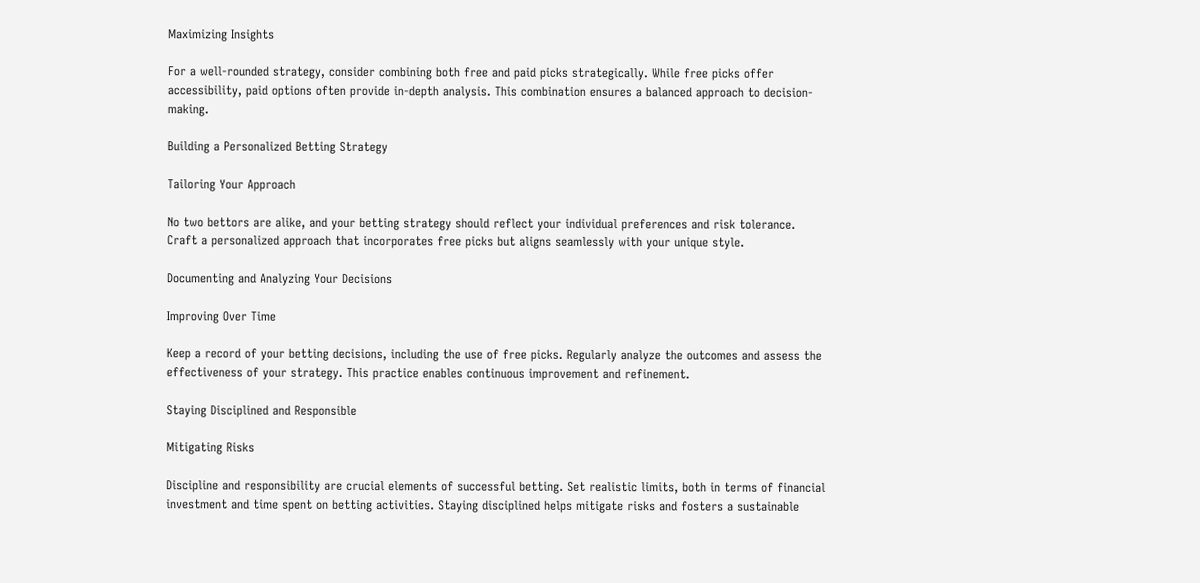Maximizing Insights

For a well-rounded strategy, consider combining both free and paid picks strategically. While free picks offer accessibility, paid options often provide in-depth analysis. This combination ensures a balanced approach to decision-making.

Building a Personalized Betting Strategy

Tailoring Your Approach

No two bettors are alike, and your betting strategy should reflect your individual preferences and risk tolerance. Craft a personalized approach that incorporates free picks but aligns seamlessly with your unique style.

Documenting and Analyzing Your Decisions

Improving Over Time

Keep a record of your betting decisions, including the use of free picks. Regularly analyze the outcomes and assess the effectiveness of your strategy. This practice enables continuous improvement and refinement.

Staying Disciplined and Responsible

Mitigating Risks

Discipline and responsibility are crucial elements of successful betting. Set realistic limits, both in terms of financial investment and time spent on betting activities. Staying disciplined helps mitigate risks and fosters a sustainable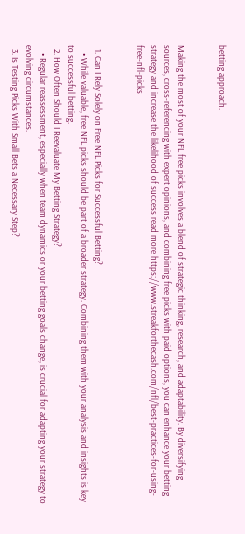betting approach.


Making the most of your NFL free picks involves a blend of strategic thinking, research, and adaptability. By diversifying sources, cross-referencing with expert opinions, and combining free picks with paid options, you can enhance your betting strategy and increase the likelihood of success read more https://www.streakforthecash.com/nfl/best-practices-for-using-free-nfl-picks


  1. Can I Rely Solely on Free NFL Picks for Successful Betting?
    • While valuable, free NFL picks should be part of a broader strategy. Combining them with your analysis and insights is key to successful betting.
  2. How Often Should I Reevaluate My Betting Strategy?
    • Regular reassessment, especially when team dynamics or your betting goals change, is crucial for adapting your strategy to evolving circumstances.
  3. Is Testing Picks With Small Bets a Necessary Step?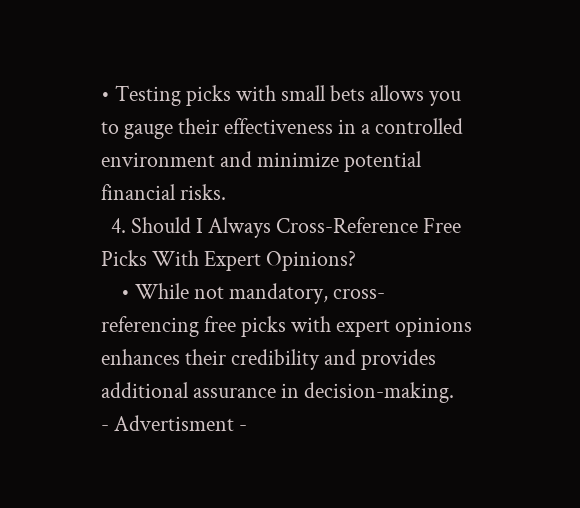• Testing picks with small bets allows you to gauge their effectiveness in a controlled environment and minimize potential financial risks.
  4. Should I Always Cross-Reference Free Picks With Expert Opinions?
    • While not mandatory, cross-referencing free picks with expert opinions enhances their credibility and provides additional assurance in decision-making.
- Advertisment -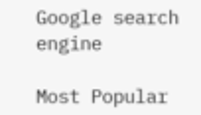Google search engine

Most Popular